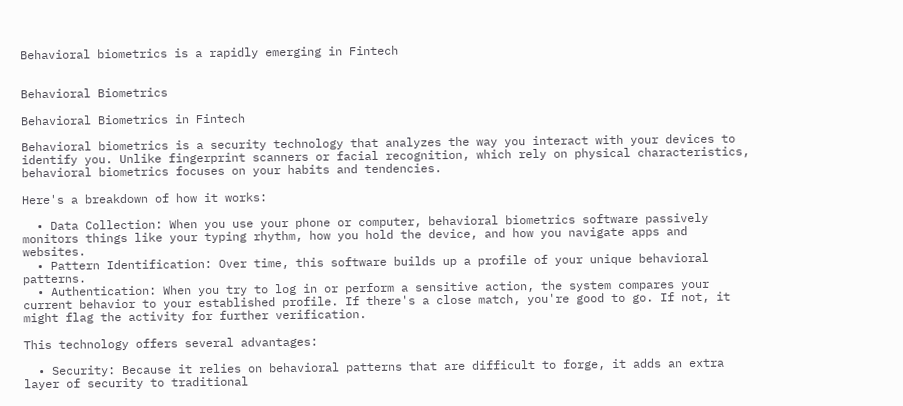Behavioral biometrics is a rapidly emerging in Fintech


Behavioral Biometrics

Behavioral Biometrics in Fintech

Behavioral biometrics is a security technology that analyzes the way you interact with your devices to identify you. Unlike fingerprint scanners or facial recognition, which rely on physical characteristics, behavioral biometrics focuses on your habits and tendencies.

Here's a breakdown of how it works:

  • Data Collection: When you use your phone or computer, behavioral biometrics software passively monitors things like your typing rhythm, how you hold the device, and how you navigate apps and websites.
  • Pattern Identification: Over time, this software builds up a profile of your unique behavioral patterns.
  • Authentication: When you try to log in or perform a sensitive action, the system compares your current behavior to your established profile. If there's a close match, you're good to go. If not, it might flag the activity for further verification.

This technology offers several advantages:

  • Security: Because it relies on behavioral patterns that are difficult to forge, it adds an extra layer of security to traditional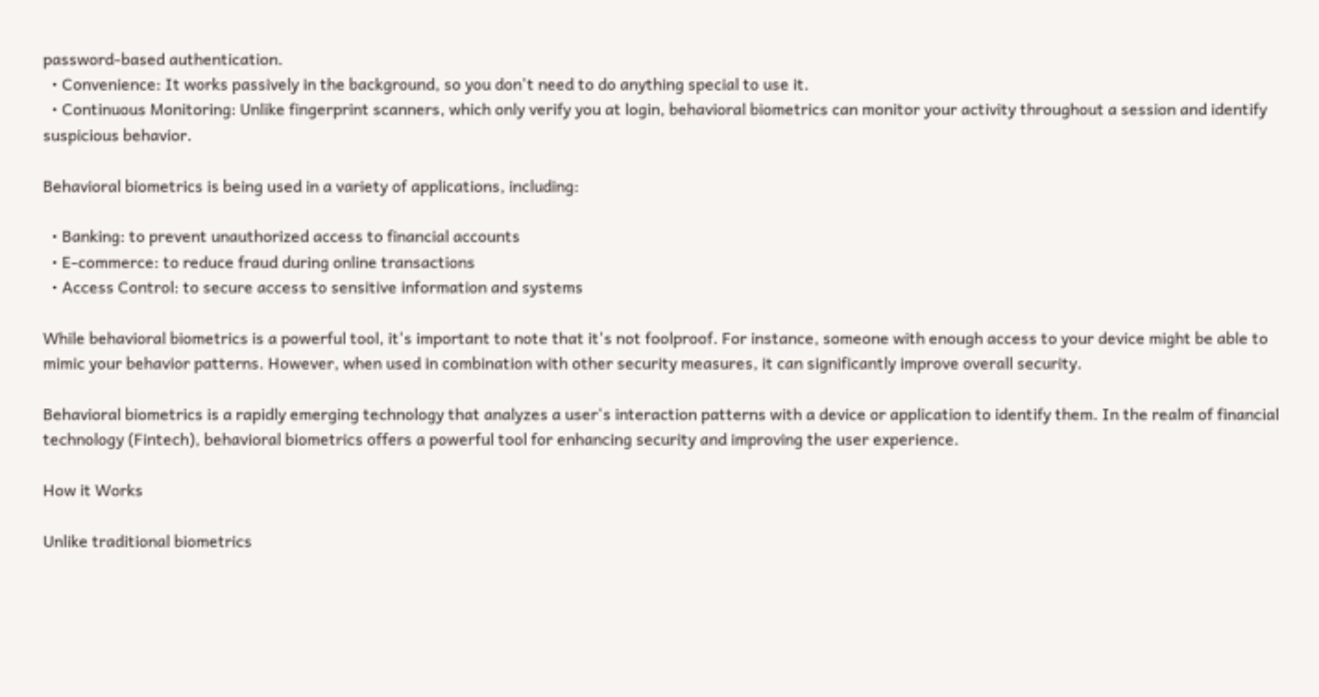password-based authentication.
  • Convenience: It works passively in the background, so you don't need to do anything special to use it.
  • Continuous Monitoring: Unlike fingerprint scanners, which only verify you at login, behavioral biometrics can monitor your activity throughout a session and identify suspicious behavior.

Behavioral biometrics is being used in a variety of applications, including:

  • Banking: to prevent unauthorized access to financial accounts
  • E-commerce: to reduce fraud during online transactions
  • Access Control: to secure access to sensitive information and systems

While behavioral biometrics is a powerful tool, it's important to note that it's not foolproof. For instance, someone with enough access to your device might be able to mimic your behavior patterns. However, when used in combination with other security measures, it can significantly improve overall security.

Behavioral biometrics is a rapidly emerging technology that analyzes a user's interaction patterns with a device or application to identify them. In the realm of financial technology (Fintech), behavioral biometrics offers a powerful tool for enhancing security and improving the user experience.

How it Works

Unlike traditional biometrics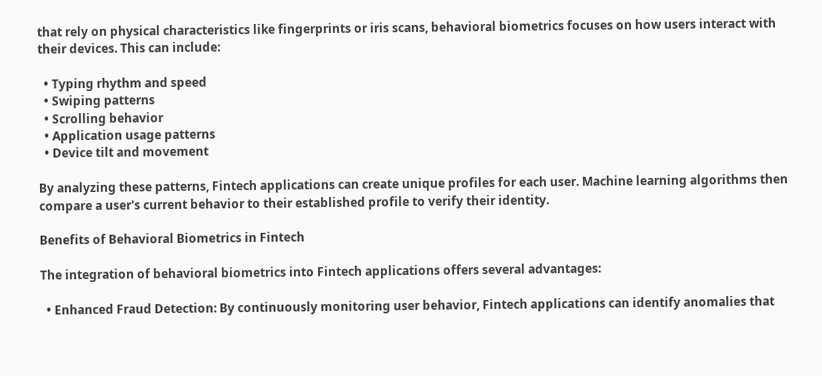that rely on physical characteristics like fingerprints or iris scans, behavioral biometrics focuses on how users interact with their devices. This can include:

  • Typing rhythm and speed
  • Swiping patterns
  • Scrolling behavior
  • Application usage patterns
  • Device tilt and movement

By analyzing these patterns, Fintech applications can create unique profiles for each user. Machine learning algorithms then compare a user's current behavior to their established profile to verify their identity.

Benefits of Behavioral Biometrics in Fintech

The integration of behavioral biometrics into Fintech applications offers several advantages:

  • Enhanced Fraud Detection: By continuously monitoring user behavior, Fintech applications can identify anomalies that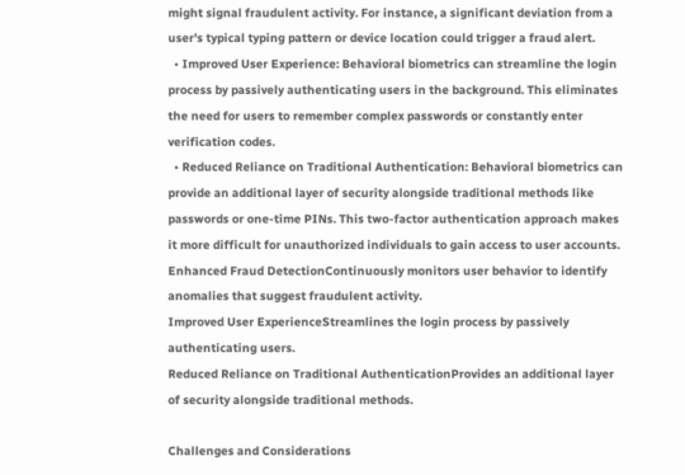might signal fraudulent activity. For instance, a significant deviation from a user's typical typing pattern or device location could trigger a fraud alert.
  • Improved User Experience: Behavioral biometrics can streamline the login process by passively authenticating users in the background. This eliminates the need for users to remember complex passwords or constantly enter verification codes.
  • Reduced Reliance on Traditional Authentication: Behavioral biometrics can provide an additional layer of security alongside traditional methods like passwords or one-time PINs. This two-factor authentication approach makes it more difficult for unauthorized individuals to gain access to user accounts.
Enhanced Fraud DetectionContinuously monitors user behavior to identify anomalies that suggest fraudulent activity.
Improved User ExperienceStreamlines the login process by passively authenticating users.
Reduced Reliance on Traditional AuthenticationProvides an additional layer of security alongside traditional methods.

Challenges and Considerations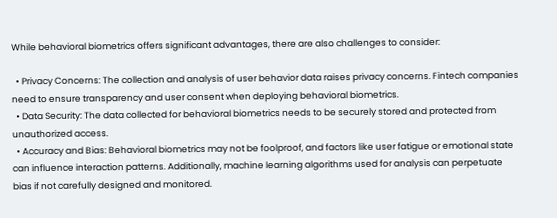While behavioral biometrics offers significant advantages, there are also challenges to consider:

  • Privacy Concerns: The collection and analysis of user behavior data raises privacy concerns. Fintech companies need to ensure transparency and user consent when deploying behavioral biometrics.
  • Data Security: The data collected for behavioral biometrics needs to be securely stored and protected from unauthorized access.
  • Accuracy and Bias: Behavioral biometrics may not be foolproof, and factors like user fatigue or emotional state can influence interaction patterns. Additionally, machine learning algorithms used for analysis can perpetuate bias if not carefully designed and monitored.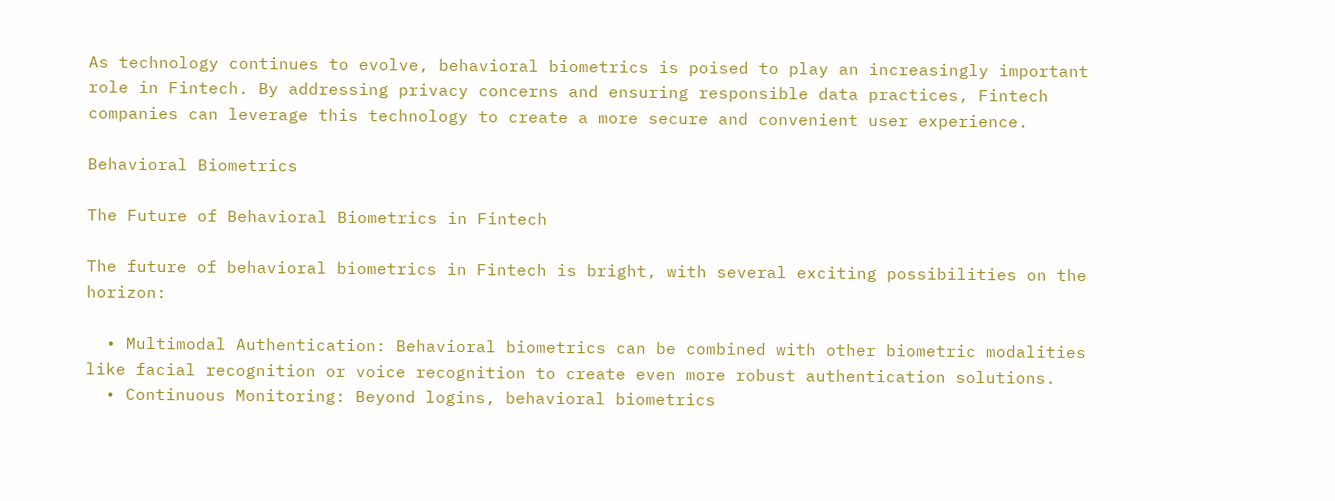As technology continues to evolve, behavioral biometrics is poised to play an increasingly important role in Fintech. By addressing privacy concerns and ensuring responsible data practices, Fintech companies can leverage this technology to create a more secure and convenient user experience.

Behavioral Biometrics

The Future of Behavioral Biometrics in Fintech

The future of behavioral biometrics in Fintech is bright, with several exciting possibilities on the horizon:

  • Multimodal Authentication: Behavioral biometrics can be combined with other biometric modalities like facial recognition or voice recognition to create even more robust authentication solutions.
  • Continuous Monitoring: Beyond logins, behavioral biometrics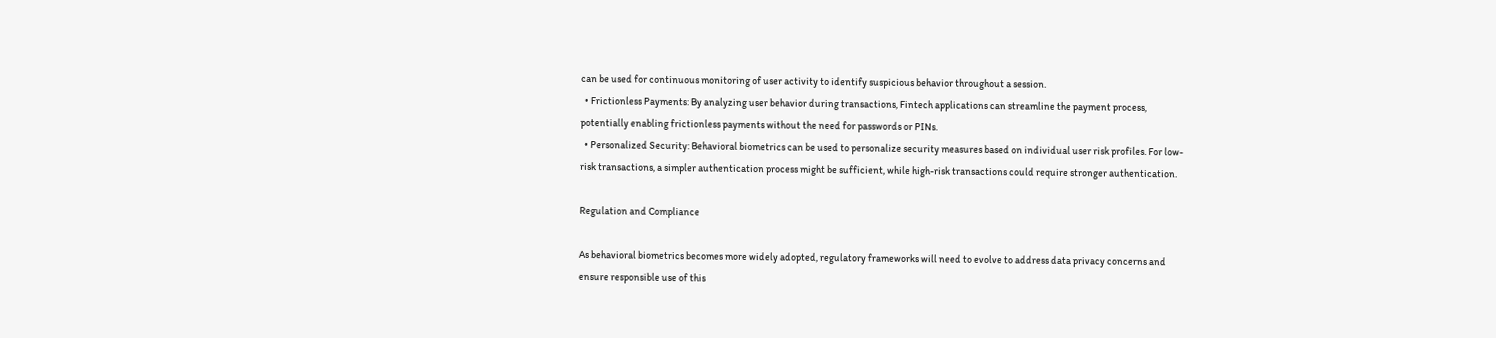can be used for continuous monitoring of user activity to identify suspicious behavior throughout a session.
  • Frictionless Payments: By analyzing user behavior during transactions, Fintech applications can streamline the payment process, potentially enabling frictionless payments without the need for passwords or PINs.
  • Personalized Security: Behavioral biometrics can be used to personalize security measures based on individual user risk profiles. For low-risk transactions, a simpler authentication process might be sufficient, while high-risk transactions could require stronger authentication.

Regulation and Compliance

As behavioral biometrics becomes more widely adopted, regulatory frameworks will need to evolve to address data privacy concerns and ensure responsible use of this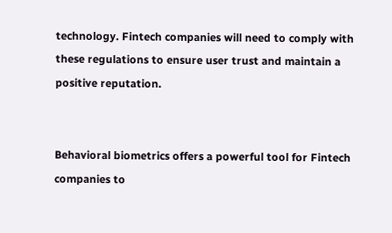technology. Fintech companies will need to comply with these regulations to ensure user trust and maintain a positive reputation.


Behavioral biometrics offers a powerful tool for Fintech companies to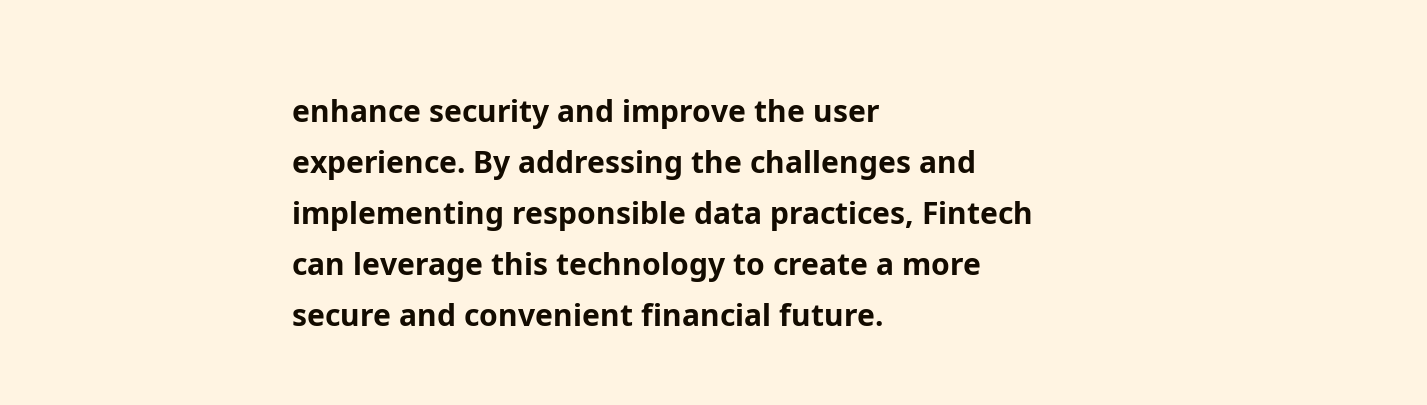enhance security and improve the user experience. By addressing the challenges and implementing responsible data practices, Fintech can leverage this technology to create a more secure and convenient financial future.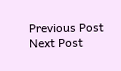Previous Post Next Post